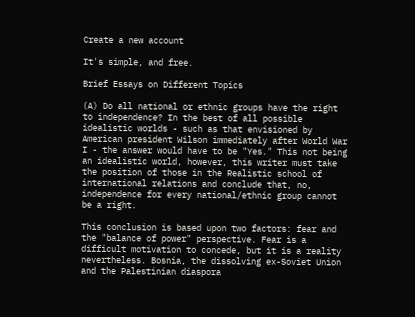Create a new account

It's simple, and free.

Brief Essays on Different Topics

(A) Do all national or ethnic groups have the right to independence? In the best of all possible idealistic worlds - such as that envisioned by American president Wilson immediately after World War I - the answer would have to be "Yes." This not being an idealistic world, however, this writer must take the position of those in the Realistic school of international relations and conclude that, no, independence for every national/ethnic group cannot be a right.

This conclusion is based upon two factors: fear and the "balance of power" perspective. Fear is a difficult motivation to concede, but it is a reality nevertheless. Bosnia, the dissolving ex-Soviet Union and the Palestinian diaspora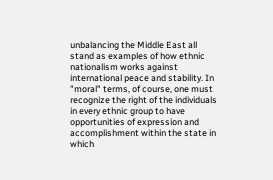unbalancing the Middle East all stand as examples of how ethnic nationalism works against international peace and stability. In "moral" terms, of course, one must recognize the right of the individuals in every ethnic group to have opportunities of expression and accomplishment within the state in which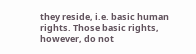they reside, i.e. basic human rights. Those basic rights, however, do not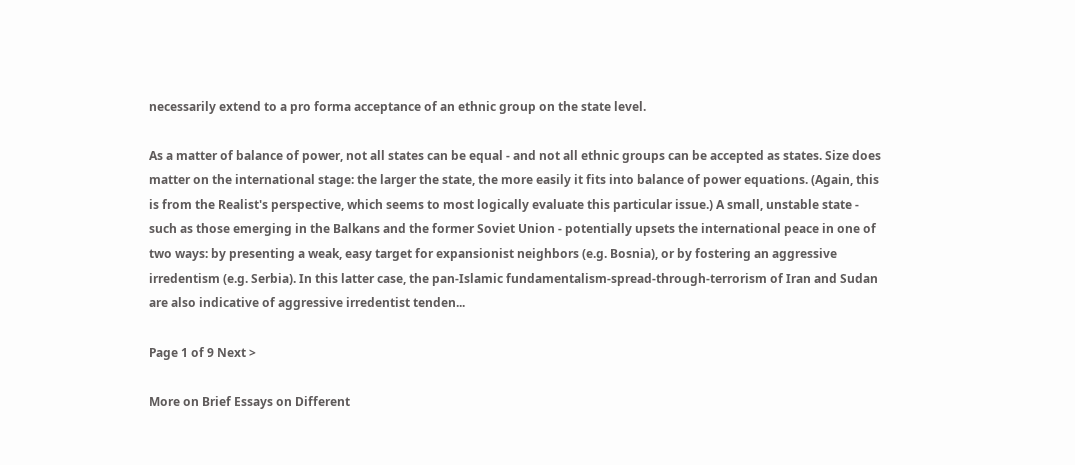necessarily extend to a pro forma acceptance of an ethnic group on the state level.

As a matter of balance of power, not all states can be equal - and not all ethnic groups can be accepted as states. Size does matter on the international stage: the larger the state, the more easily it fits into balance of power equations. (Again, this is from the Realist's perspective, which seems to most logically evaluate this particular issue.) A small, unstable state - such as those emerging in the Balkans and the former Soviet Union - potentially upsets the international peace in one of two ways: by presenting a weak, easy target for expansionist neighbors (e.g. Bosnia), or by fostering an aggressive irredentism (e.g. Serbia). In this latter case, the pan-Islamic fundamentalism-spread-through-terrorism of Iran and Sudan are also indicative of aggressive irredentist tenden...

Page 1 of 9 Next >

More on Brief Essays on Different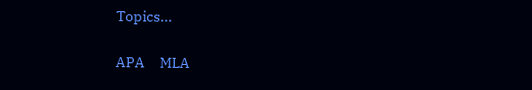Topics...

APA     MLA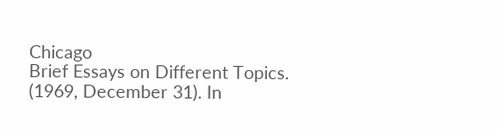Chicago
Brief Essays on Different Topics. (1969, December 31). In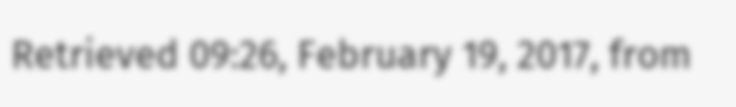Retrieved 09:26, February 19, 2017, from